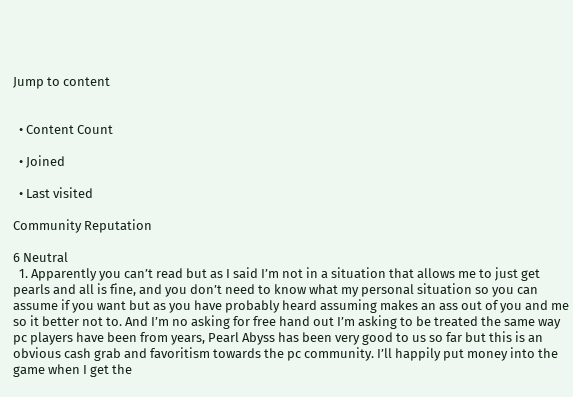Jump to content


  • Content Count

  • Joined

  • Last visited

Community Reputation

6 Neutral
  1. Apparently you can’t read but as I said I’m not in a situation that allows me to just get pearls and all is fine, and you don’t need to know what my personal situation so you can assume if you want but as you have probably heard assuming makes an ass out of you and me so it better not to. And I’m no asking for free hand out I’m asking to be treated the same way pc players have been from years, Pearl Abyss has been very good to us so far but this is an obvious cash grab and favoritism towards the pc community. I’ll happily put money into the game when I get the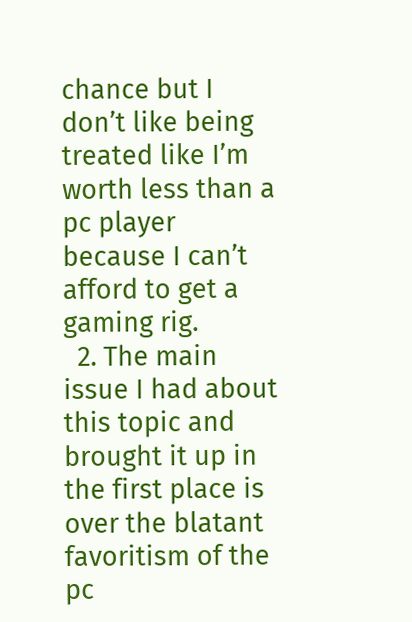chance but I don’t like being treated like I’m worth less than a pc player because I can’t afford to get a gaming rig.
  2. The main issue I had about this topic and brought it up in the first place is over the blatant favoritism of the pc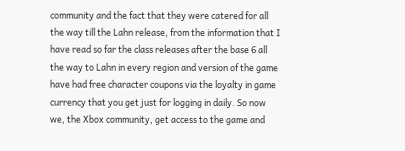community and the fact that they were catered for all the way till the Lahn release, from the information that I have read so far the class releases after the base 6 all the way to Lahn in every region and version of the game have had free character coupons via the loyalty in game currency that you get just for logging in daily. So now we, the Xbox community, get access to the game and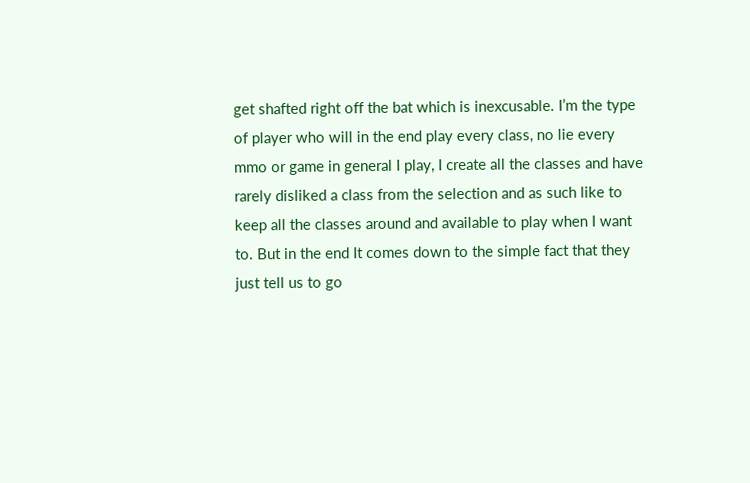get shafted right off the bat which is inexcusable. I’m the type of player who will in the end play every class, no lie every mmo or game in general I play, I create all the classes and have rarely disliked a class from the selection and as such like to keep all the classes around and available to play when I want to. But in the end It comes down to the simple fact that they just tell us to go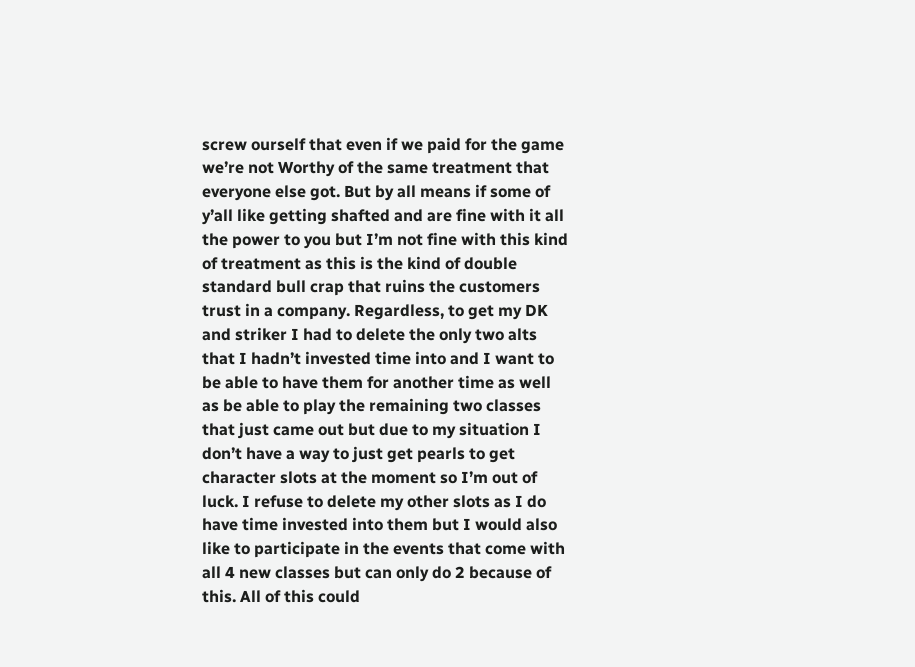screw ourself that even if we paid for the game we’re not Worthy of the same treatment that everyone else got. But by all means if some of y’all like getting shafted and are fine with it all the power to you but I’m not fine with this kind of treatment as this is the kind of double standard bull crap that ruins the customers trust in a company. Regardless, to get my DK and striker I had to delete the only two alts that I hadn’t invested time into and I want to be able to have them for another time as well as be able to play the remaining two classes that just came out but due to my situation I don’t have a way to just get pearls to get character slots at the moment so I’m out of luck. I refuse to delete my other slots as I do have time invested into them but I would also like to participate in the events that come with all 4 new classes but can only do 2 because of this. All of this could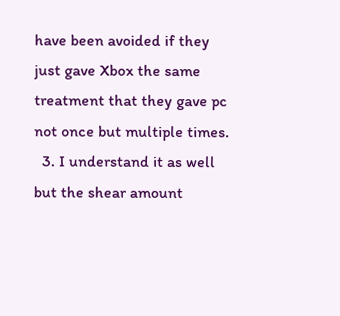have been avoided if they just gave Xbox the same treatment that they gave pc not once but multiple times.
  3. I understand it as well but the shear amount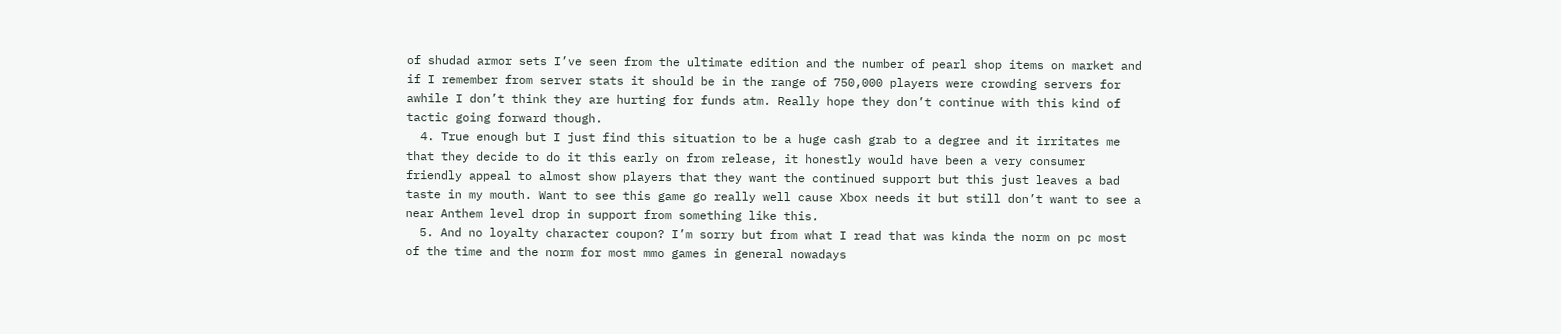of shudad armor sets I’ve seen from the ultimate edition and the number of pearl shop items on market and if I remember from server stats it should be in the range of 750,000 players were crowding servers for awhile I don’t think they are hurting for funds atm. Really hope they don’t continue with this kind of tactic going forward though.
  4. True enough but I just find this situation to be a huge cash grab to a degree and it irritates me that they decide to do it this early on from release, it honestly would have been a very consumer friendly appeal to almost show players that they want the continued support but this just leaves a bad taste in my mouth. Want to see this game go really well cause Xbox needs it but still don’t want to see a near Anthem level drop in support from something like this.
  5. And no loyalty character coupon? I’m sorry but from what I read that was kinda the norm on pc most of the time and the norm for most mmo games in general nowadays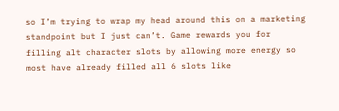so I’m trying to wrap my head around this on a marketing standpoint but I just can’t. Game rewards you for filling alt character slots by allowing more energy so most have already filled all 6 slots like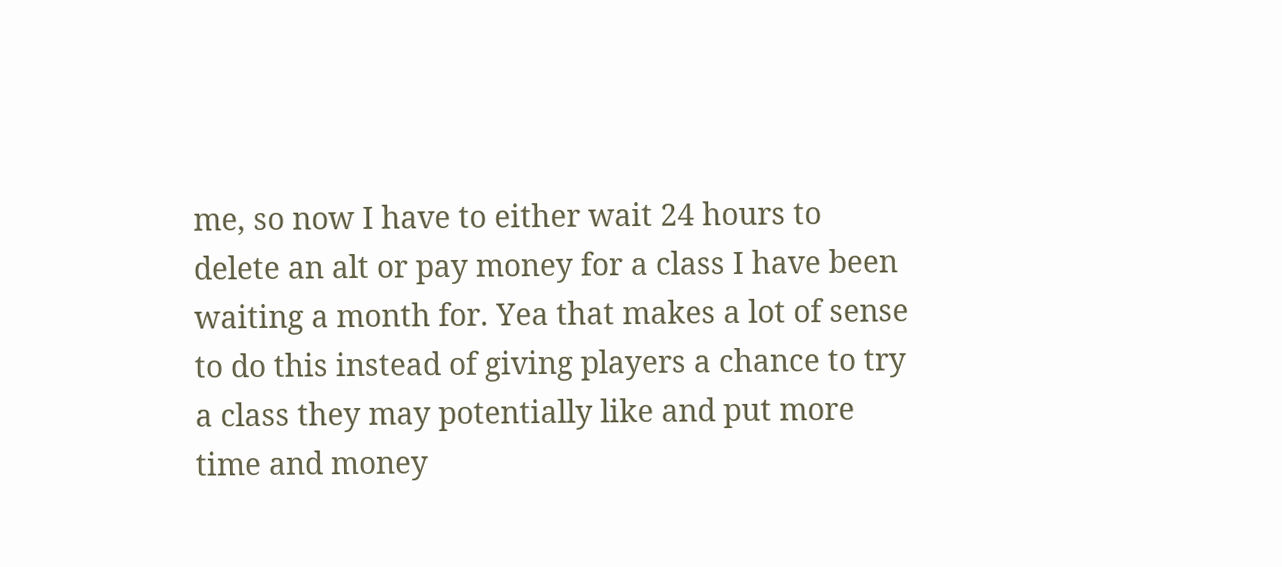me, so now I have to either wait 24 hours to delete an alt or pay money for a class I have been waiting a month for. Yea that makes a lot of sense to do this instead of giving players a chance to try a class they may potentially like and put more time and money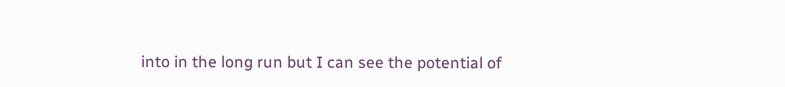into in the long run but I can see the potential of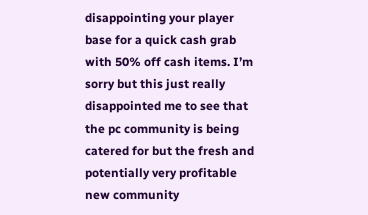disappointing your player base for a quick cash grab with 50% off cash items. I’m sorry but this just really disappointed me to see that the pc community is being catered for but the fresh and potentially very profitable new community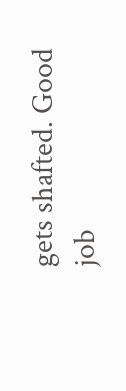gets shafted. Good job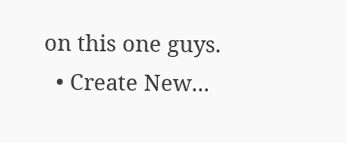on this one guys.
  • Create New...